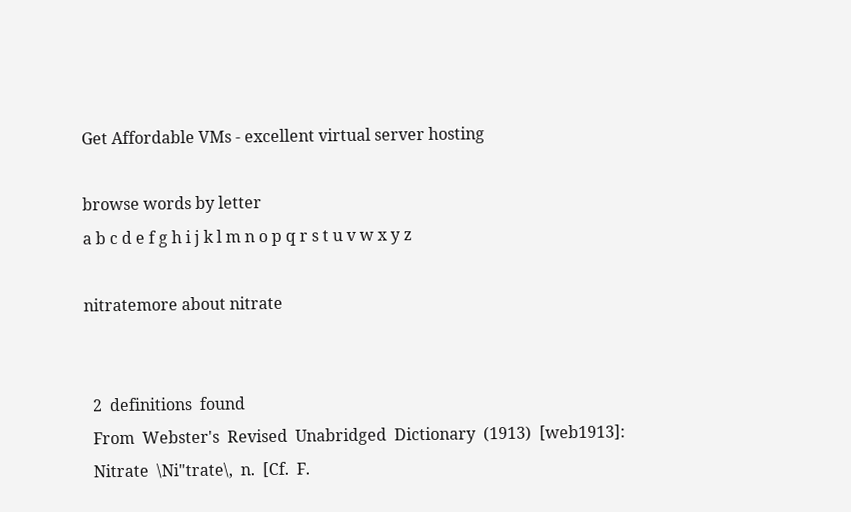Get Affordable VMs - excellent virtual server hosting

browse words by letter
a b c d e f g h i j k l m n o p q r s t u v w x y z

nitratemore about nitrate


  2  definitions  found
  From  Webster's  Revised  Unabridged  Dictionary  (1913)  [web1913]:
  Nitrate  \Ni"trate\,  n.  [Cf.  F.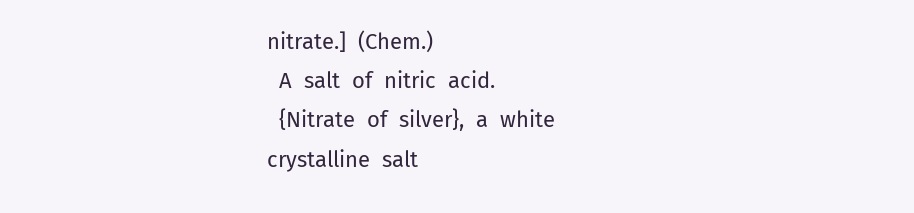nitrate.]  (Chem.)
  A  salt  of  nitric  acid.
  {Nitrate  of  silver},  a  white  crystalline  salt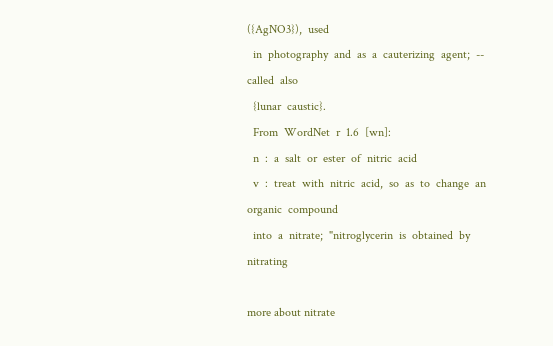({AgNO3}),  used
  in  photography  and  as  a  cauterizing  agent;  --  called  also
  {lunar  caustic}.
  From  WordNet  r  1.6  [wn]:
  n  :  a  salt  or  ester  of  nitric  acid
  v  :  treat  with  nitric  acid,  so  as  to  change  an  organic  compound
  into  a  nitrate;  "nitroglycerin  is  obtained  by  nitrating

more about nitrate